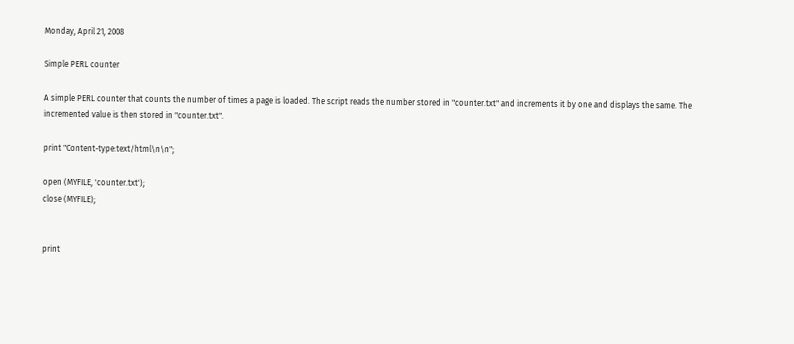Monday, April 21, 2008

Simple PERL counter

A simple PERL counter that counts the number of times a page is loaded. The script reads the number stored in "counter.txt" and increments it by one and displays the same. The incremented value is then stored in "counter.txt".

print "Content-type:text/html\n\n";

open (MYFILE, 'counter.txt');
close (MYFILE);


print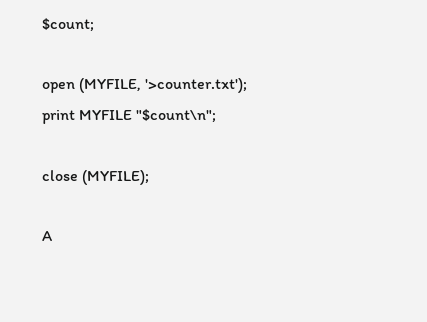$count;

open (MYFILE, '>counter.txt');
print MYFILE "$count\n";

close (MYFILE);

A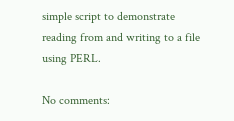simple script to demonstrate reading from and writing to a file using PERL.

No comments: